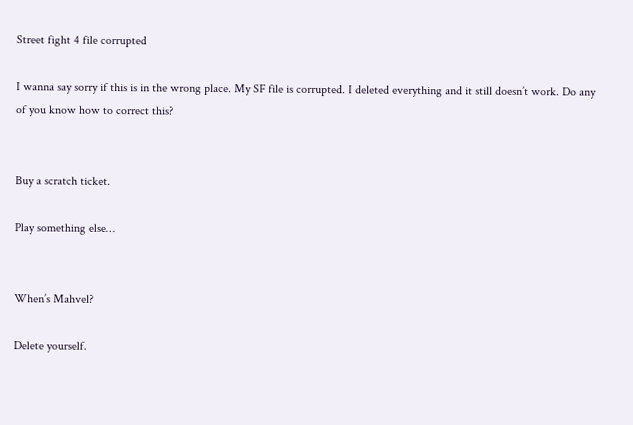Street fight 4 file corrupted

I wanna say sorry if this is in the wrong place. My SF file is corrupted. I deleted everything and it still doesn’t work. Do any of you know how to correct this?


Buy a scratch ticket.

Play something else…


When’s Mahvel?

Delete yourself.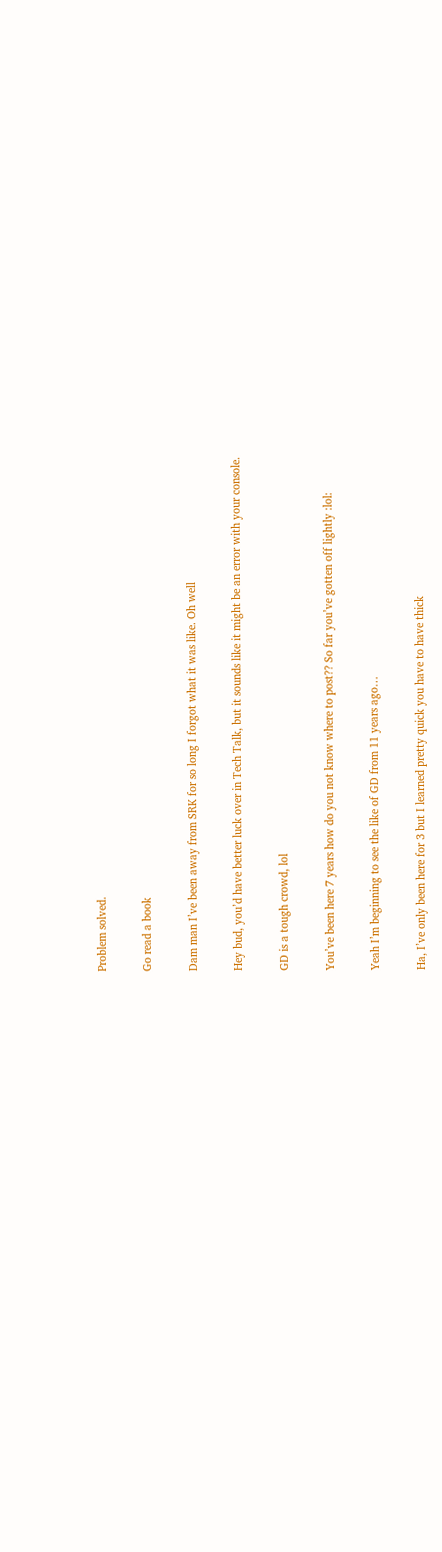Problem solved.

Go read a book

Dam man I’ve been away from SRK for so long I forgot what it was like. Oh well

Hey bud, you’d have better luck over in Tech Talk, but it sounds like it might be an error with your console.

GD is a tough crowd, lol

You’ve been here 7 years how do you not know where to post?? So far you’ve gotten off lightly :lol:

Yeah I’m beginning to see the like of GD from 11 years ago…

Ha, I’ve only been here for 3 but I learned pretty quick you have to have thick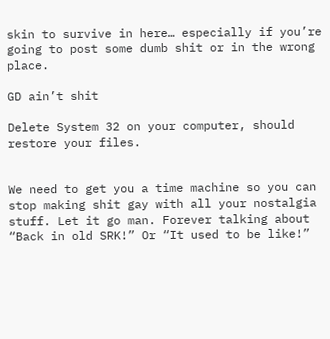skin to survive in here… especially if you’re going to post some dumb shit or in the wrong place.

GD ain’t shit

Delete System 32 on your computer, should restore your files.


We need to get you a time machine so you can stop making shit gay with all your nostalgia stuff. Let it go man. Forever talking about “Back in old SRK!” Or “It used to be like!”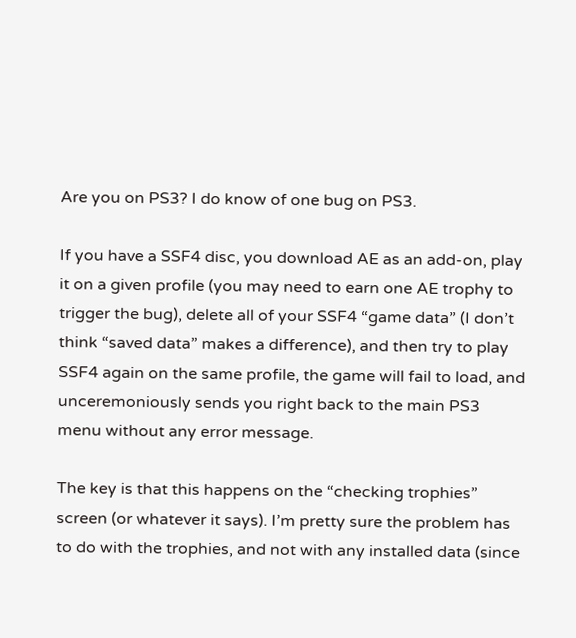Are you on PS3? I do know of one bug on PS3.

If you have a SSF4 disc, you download AE as an add-on, play it on a given profile (you may need to earn one AE trophy to trigger the bug), delete all of your SSF4 “game data” (I don’t think “saved data” makes a difference), and then try to play SSF4 again on the same profile, the game will fail to load, and unceremoniously sends you right back to the main PS3 menu without any error message.

The key is that this happens on the “checking trophies” screen (or whatever it says). I’m pretty sure the problem has to do with the trophies, and not with any installed data (since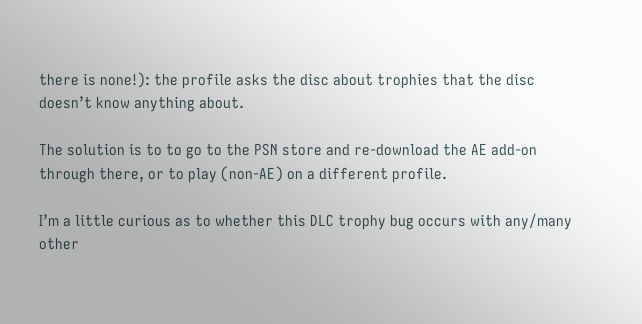there is none!): the profile asks the disc about trophies that the disc doesn’t know anything about.

The solution is to to go to the PSN store and re-download the AE add-on through there, or to play (non-AE) on a different profile.

I’m a little curious as to whether this DLC trophy bug occurs with any/many other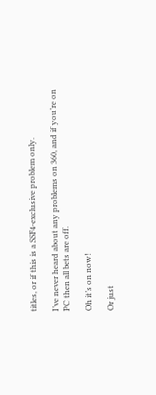titles, or if this is a SSF4-exclusive problem only.

I’ve never heard about any problems on 360, and if you’re on PC then all bets are off.

Oh it’s on now!

Or just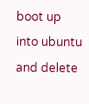boot up into ubuntu and delete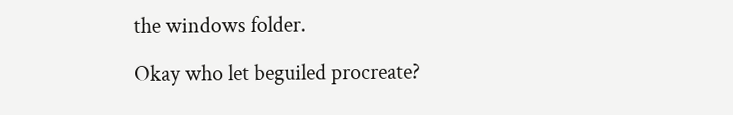the windows folder.

Okay who let beguiled procreate?